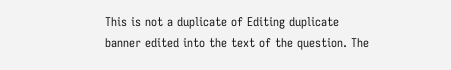This is not a duplicate of Editing duplicate banner edited into the text of the question. The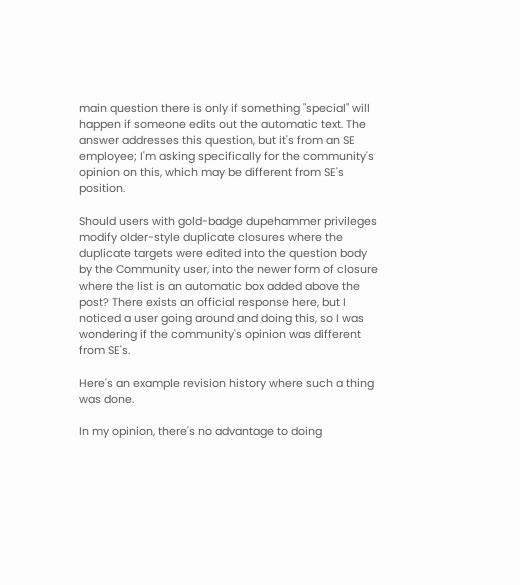main question there is only if something "special" will happen if someone edits out the automatic text. The answer addresses this question, but it's from an SE employee; I'm asking specifically for the community's opinion on this, which may be different from SE's position.

Should users with gold-badge dupehammer privileges modify older-style duplicate closures where the duplicate targets were edited into the question body by the Community user, into the newer form of closure where the list is an automatic box added above the post? There exists an official response here, but I noticed a user going around and doing this, so I was wondering if the community's opinion was different from SE's.

Here's an example revision history where such a thing was done.

In my opinion, there's no advantage to doing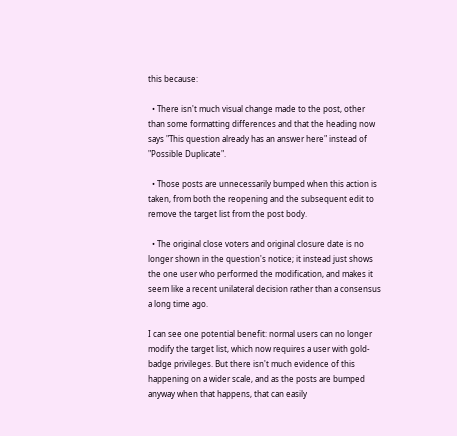this because:

  • There isn't much visual change made to the post, other than some formatting differences and that the heading now says "This question already has an answer here" instead of "Possible Duplicate".

  • Those posts are unnecessarily bumped when this action is taken, from both the reopening and the subsequent edit to remove the target list from the post body.

  • The original close voters and original closure date is no longer shown in the question's notice; it instead just shows the one user who performed the modification, and makes it seem like a recent unilateral decision rather than a consensus a long time ago.

I can see one potential benefit: normal users can no longer modify the target list, which now requires a user with gold-badge privileges. But there isn't much evidence of this happening on a wider scale, and as the posts are bumped anyway when that happens, that can easily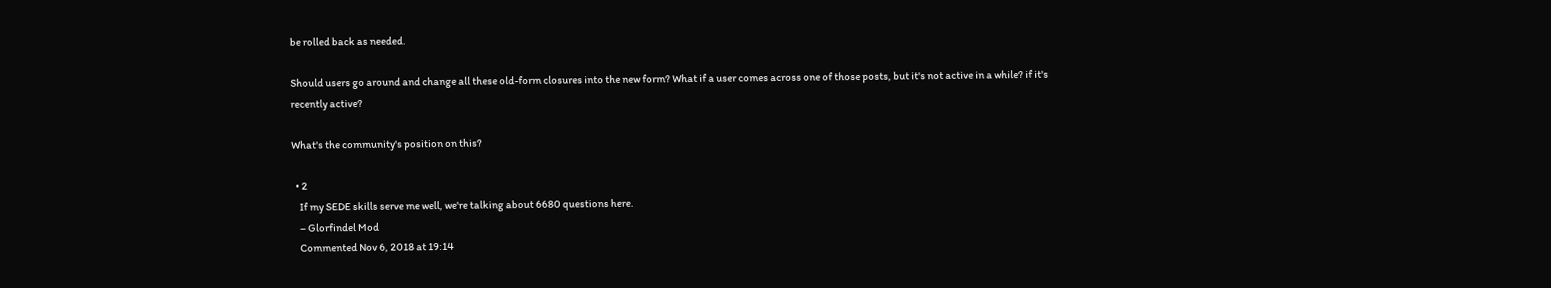be rolled back as needed.

Should users go around and change all these old-form closures into the new form? What if a user comes across one of those posts, but it's not active in a while? if it's recently active?

What's the community's position on this?

  • 2
    If my SEDE skills serve me well, we're talking about 6680 questions here.
    – Glorfindel Mod
    Commented Nov 6, 2018 at 19:14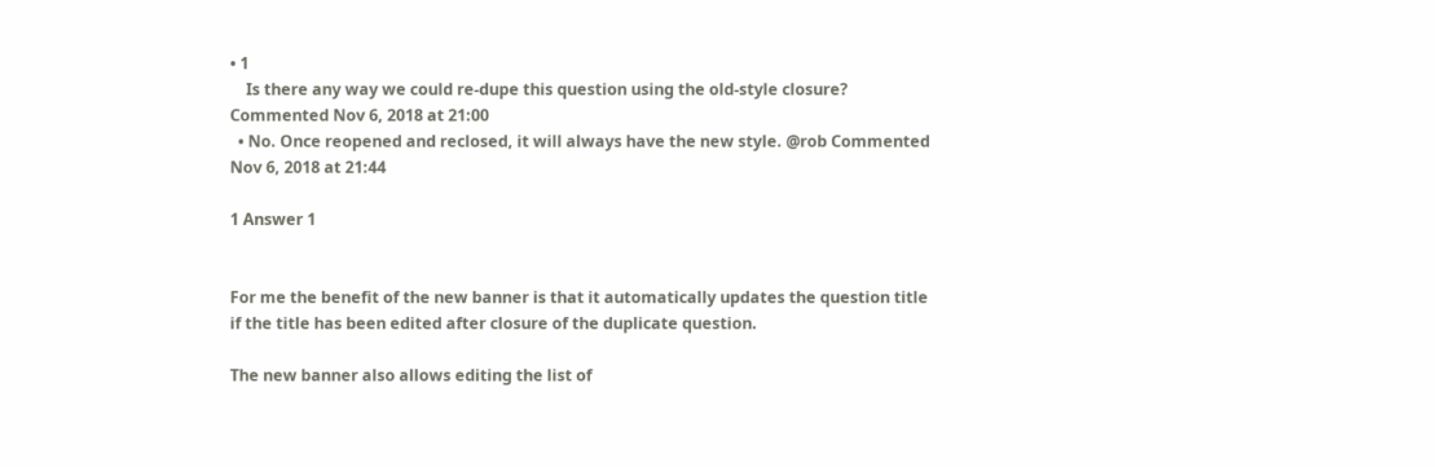• 1
    Is there any way we could re-dupe this question using the old-style closure? Commented Nov 6, 2018 at 21:00
  • No. Once reopened and reclosed, it will always have the new style. @rob Commented Nov 6, 2018 at 21:44

1 Answer 1


For me the benefit of the new banner is that it automatically updates the question title if the title has been edited after closure of the duplicate question.

The new banner also allows editing the list of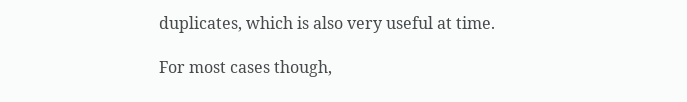duplicates, which is also very useful at time.

For most cases though,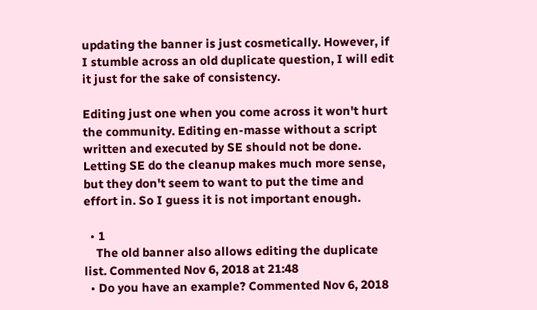updating the banner is just cosmetically. However, if I stumble across an old duplicate question, I will edit it just for the sake of consistency.

Editing just one when you come across it won't hurt the community. Editing en-masse without a script written and executed by SE should not be done. Letting SE do the cleanup makes much more sense, but they don't seem to want to put the time and effort in. So I guess it is not important enough.

  • 1
    The old banner also allows editing the duplicate list. Commented Nov 6, 2018 at 21:48
  • Do you have an example? Commented Nov 6, 2018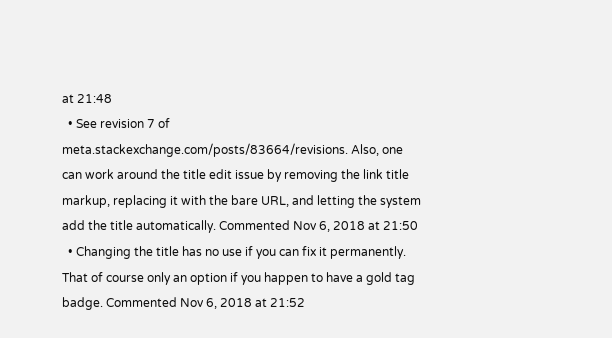at 21:48
  • See revision 7 of meta.stackexchange.com/posts/83664/revisions. Also, one can work around the title edit issue by removing the link title markup, replacing it with the bare URL, and letting the system add the title automatically. Commented Nov 6, 2018 at 21:50
  • Changing the title has no use if you can fix it permanently. That of course only an option if you happen to have a gold tag badge. Commented Nov 6, 2018 at 21:52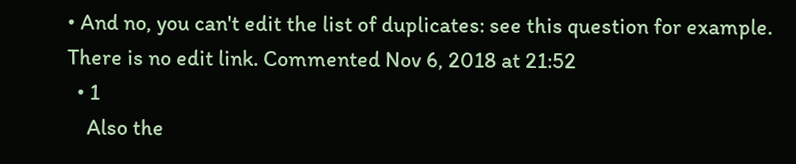• And no, you can't edit the list of duplicates: see this question for example. There is no edit link. Commented Nov 6, 2018 at 21:52
  • 1
    Also the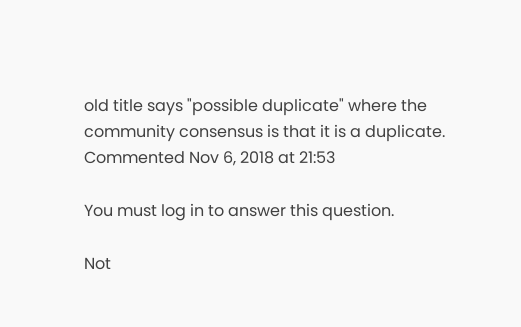old title says "possible duplicate" where the community consensus is that it is a duplicate. Commented Nov 6, 2018 at 21:53

You must log in to answer this question.

Not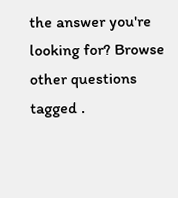the answer you're looking for? Browse other questions tagged .